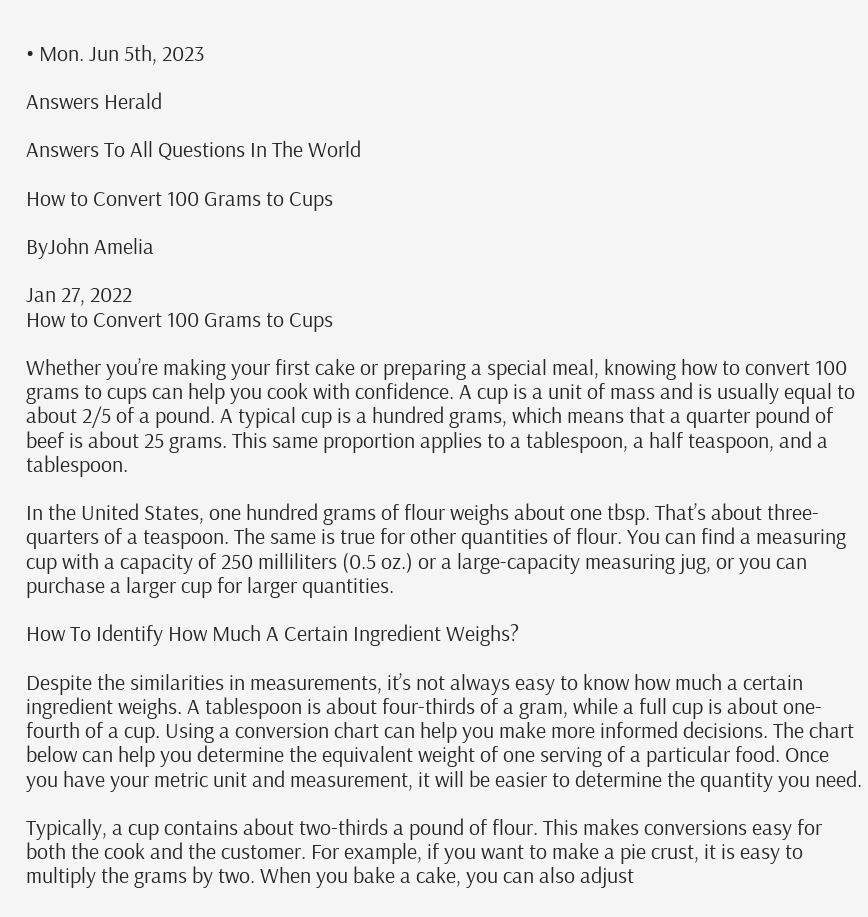• Mon. Jun 5th, 2023

Answers Herald

Answers To All Questions In The World

How to Convert 100 Grams to Cups

ByJohn Amelia

Jan 27, 2022
How to Convert 100 Grams to Cups

Whether you’re making your first cake or preparing a special meal, knowing how to convert 100 grams to cups can help you cook with confidence. A cup is a unit of mass and is usually equal to about 2/5 of a pound. A typical cup is a hundred grams, which means that a quarter pound of beef is about 25 grams. This same proportion applies to a tablespoon, a half teaspoon, and a tablespoon.

In the United States, one hundred grams of flour weighs about one tbsp. That’s about three-quarters of a teaspoon. The same is true for other quantities of flour. You can find a measuring cup with a capacity of 250 milliliters (0.5 oz.) or a large-capacity measuring jug, or you can purchase a larger cup for larger quantities.

How To Identify How Much A Certain Ingredient Weighs?

Despite the similarities in measurements, it’s not always easy to know how much a certain ingredient weighs. A tablespoon is about four-thirds of a gram, while a full cup is about one-fourth of a cup. Using a conversion chart can help you make more informed decisions. The chart below can help you determine the equivalent weight of one serving of a particular food. Once you have your metric unit and measurement, it will be easier to determine the quantity you need.

Typically, a cup contains about two-thirds a pound of flour. This makes conversions easy for both the cook and the customer. For example, if you want to make a pie crust, it is easy to multiply the grams by two. When you bake a cake, you can also adjust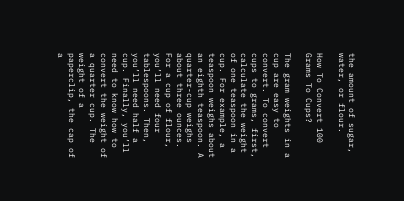the amount of sugar, water, or flour.

How To Convert 100 Grams To Cups?

The gram weights in a cup are easy to convert. To convert cups to grams, first, calculate the weight of one teaspoon in a cup. For example, a teaspoon weighs about an eighth teaspoon. A quarter-cup weighs about three ounces. For a cup of flour, you’ll need four tablespoons. Then, you’ll need half a cup. Finally, you’ll need to know how to convert the weight of a quarter cup. The weight of a paperclip, the cap of a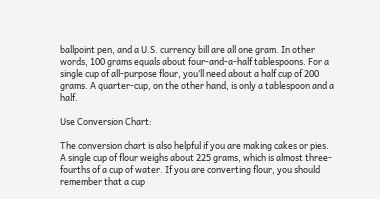ballpoint pen, and a U.S. currency bill are all one gram. In other words, 100 grams equals about four-and-a-half tablespoons. For a single cup of all-purpose flour, you’ll need about a half cup of 200 grams. A quarter-cup, on the other hand, is only a tablespoon and a half.

Use Conversion Chart:

The conversion chart is also helpful if you are making cakes or pies. A single cup of flour weighs about 225 grams, which is almost three-fourths of a cup of water. If you are converting flour, you should remember that a cup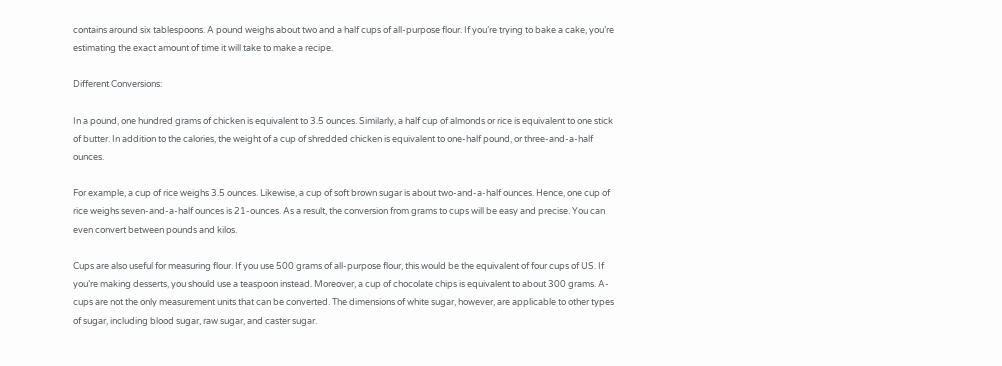contains around six tablespoons. A pound weighs about two and a half cups of all-purpose flour. If you’re trying to bake a cake, you’re estimating the exact amount of time it will take to make a recipe.

Different Conversions:

In a pound, one hundred grams of chicken is equivalent to 3.5 ounces. Similarly, a half cup of almonds or rice is equivalent to one stick of butter. In addition to the calories, the weight of a cup of shredded chicken is equivalent to one-half pound, or three-and-a-half ounces.

For example, a cup of rice weighs 3.5 ounces. Likewise, a cup of soft brown sugar is about two-and-a-half ounces. Hence, one cup of rice weighs seven-and-a-half ounces is 21-ounces. As a result, the conversion from grams to cups will be easy and precise. You can even convert between pounds and kilos.

Cups are also useful for measuring flour. If you use 500 grams of all-purpose flour, this would be the equivalent of four cups of US. If you’re making desserts, you should use a teaspoon instead. Moreover, a cup of chocolate chips is equivalent to about 300 grams. A-cups are not the only measurement units that can be converted. The dimensions of white sugar, however, are applicable to other types of sugar, including blood sugar, raw sugar, and caster sugar.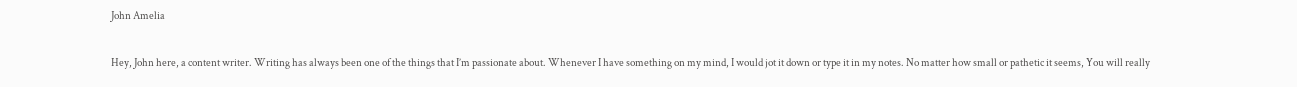John Amelia

Hey, John here, a content writer. Writing has always been one of the things that I’m passionate about. Whenever I have something on my mind, I would jot it down or type it in my notes. No matter how small or pathetic it seems, You will really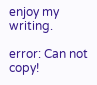enjoy my writing.

error: Can not copy!